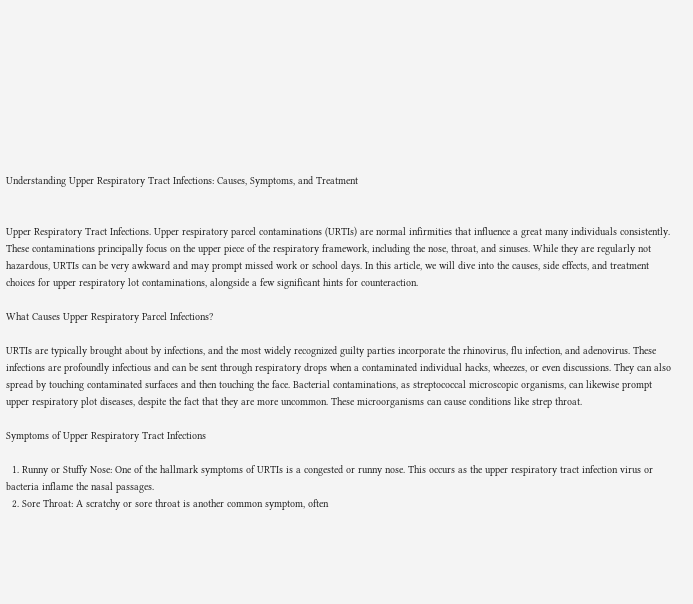Understanding Upper Respiratory Tract Infections: Causes, Symptoms, and Treatment


Upper Respiratory Tract Infections. Upper respiratory parcel contaminations (URTIs) are normal infirmities that influence a great many individuals consistently. These contaminations principally focus on the upper piece of the respiratory framework, including the nose, throat, and sinuses. While they are regularly not hazardous, URTIs can be very awkward and may prompt missed work or school days. In this article, we will dive into the causes, side effects, and treatment choices for upper respiratory lot contaminations, alongside a few significant hints for counteraction.

What Causes Upper Respiratory Parcel Infections?

URTIs are typically brought about by infections, and the most widely recognized guilty parties incorporate the rhinovirus, flu infection, and adenovirus. These infections are profoundly infectious and can be sent through respiratory drops when a contaminated individual hacks, wheezes, or even discussions. They can also spread by touching contaminated surfaces and then touching the face. Bacterial contaminations, as streptococcal microscopic organisms, can likewise prompt upper respiratory plot diseases, despite the fact that they are more uncommon. These microorganisms can cause conditions like strep throat.

Symptoms of Upper Respiratory Tract Infections

  1. Runny or Stuffy Nose: One of the hallmark symptoms of URTIs is a congested or runny nose. This occurs as the upper respiratory tract infection virus or bacteria inflame the nasal passages.
  2. Sore Throat: A scratchy or sore throat is another common symptom, often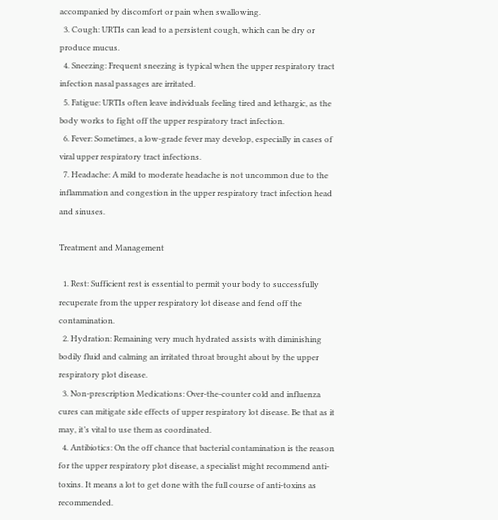accompanied by discomfort or pain when swallowing.
  3. Cough: URTIs can lead to a persistent cough, which can be dry or produce mucus.
  4. Sneezing: Frequent sneezing is typical when the upper respiratory tract infection nasal passages are irritated.
  5. Fatigue: URTIs often leave individuals feeling tired and lethargic, as the body works to fight off the upper respiratory tract infection.
  6. Fever: Sometimes, a low-grade fever may develop, especially in cases of viral upper respiratory tract infections.
  7. Headache: A mild to moderate headache is not uncommon due to the inflammation and congestion in the upper respiratory tract infection head and sinuses.

Treatment and Management

  1. Rest: Sufficient rest is essential to permit your body to successfully recuperate from the upper respiratory lot disease and fend off the contamination.
  2. Hydration: Remaining very much hydrated assists with diminishing bodily fluid and calming an irritated throat brought about by the upper respiratory plot disease.
  3. Non-prescription Medications: Over-the-counter cold and influenza cures can mitigate side effects of upper respiratory lot disease. Be that as it may, it’s vital to use them as coordinated.
  4. Antibiotics: On the off chance that bacterial contamination is the reason for the upper respiratory plot disease, a specialist might recommend anti-toxins. It means a lot to get done with the full course of anti-toxins as recommended.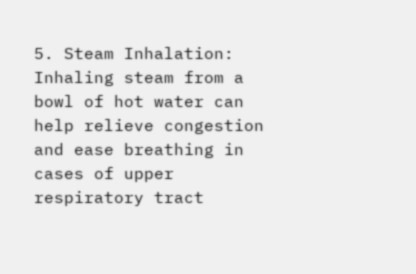5. Steam Inhalation: Inhaling steam from a bowl of hot water can help relieve congestion and ease breathing in cases of upper respiratory tract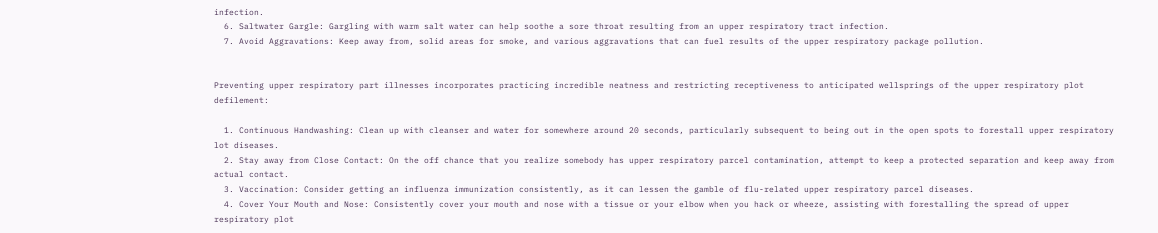infection.
  6. Saltwater Gargle: Gargling with warm salt water can help soothe a sore throat resulting from an upper respiratory tract infection.
  7. Avoid Aggravations: Keep away from, solid areas for smoke, and various aggravations that can fuel results of the upper respiratory package pollution.


Preventing upper respiratory part illnesses incorporates practicing incredible neatness and restricting receptiveness to anticipated wellsprings of the upper respiratory plot defilement:

  1. Continuous Handwashing: Clean up with cleanser and water for somewhere around 20 seconds, particularly subsequent to being out in the open spots to forestall upper respiratory lot diseases.
  2. Stay away from Close Contact: On the off chance that you realize somebody has upper respiratory parcel contamination, attempt to keep a protected separation and keep away from actual contact.
  3. Vaccination: Consider getting an influenza immunization consistently, as it can lessen the gamble of flu-related upper respiratory parcel diseases.
  4. Cover Your Mouth and Nose: Consistently cover your mouth and nose with a tissue or your elbow when you hack or wheeze, assisting with forestalling the spread of upper respiratory plot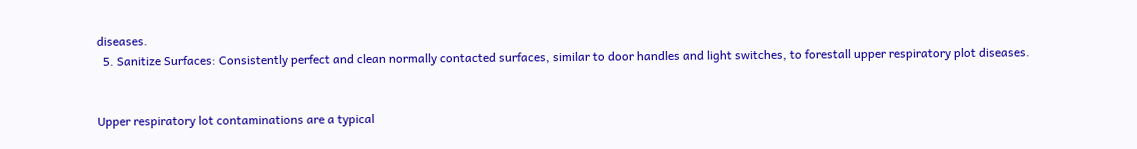diseases.
  5. Sanitize Surfaces: Consistently perfect and clean normally contacted surfaces, similar to door handles and light switches, to forestall upper respiratory plot diseases.


Upper respiratory lot contaminations are a typical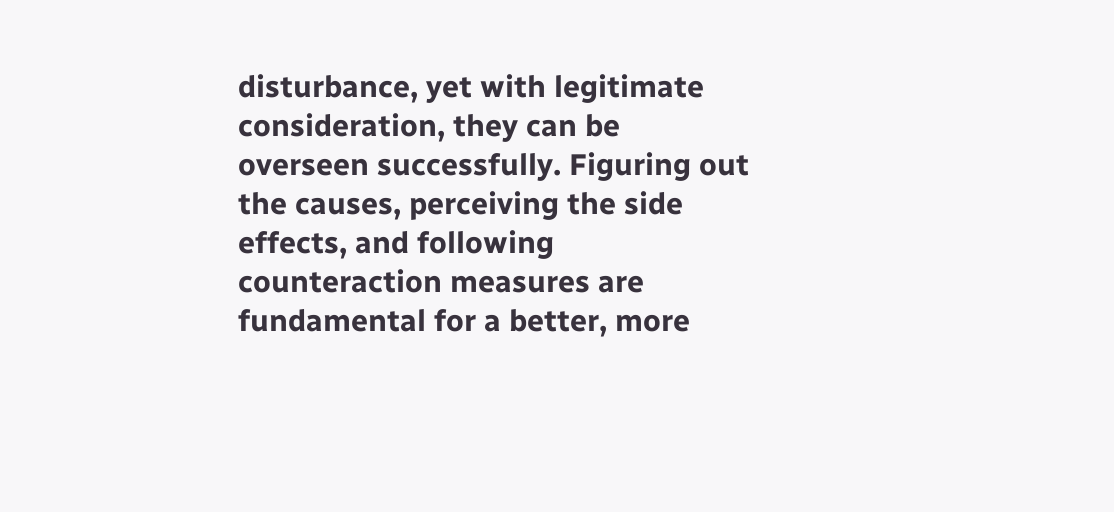disturbance, yet with legitimate consideration, they can be overseen successfully. Figuring out the causes, perceiving the side effects, and following counteraction measures are fundamental for a better, more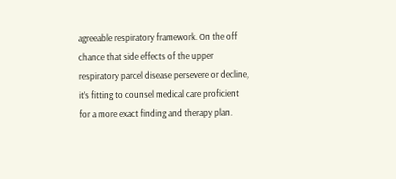agreeable respiratory framework. On the off chance that side effects of the upper respiratory parcel disease persevere or decline, it’s fitting to counsel medical care proficient for a more exact finding and therapy plan.